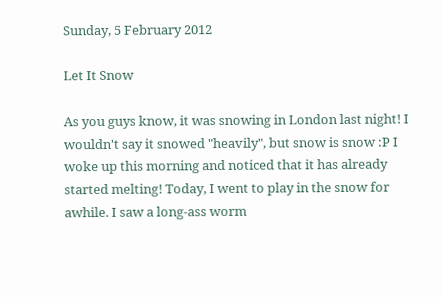Sunday, 5 February 2012

Let It Snow

As you guys know, it was snowing in London last night! I wouldn't say it snowed "heavily", but snow is snow :P I woke up this morning and noticed that it has already started melting! Today, I went to play in the snow for awhile. I saw a long-ass worm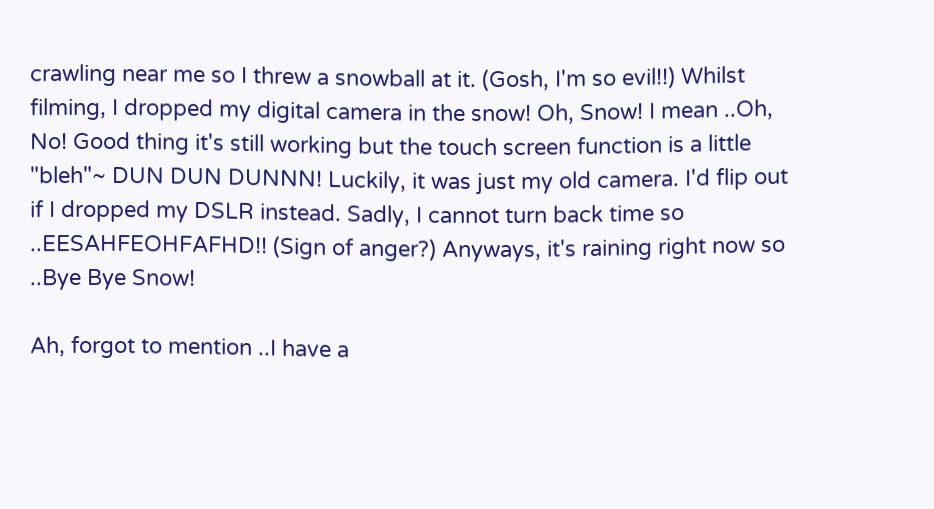crawling near me so I threw a snowball at it. (Gosh, I'm so evil!!) Whilst filming, I dropped my digital camera in the snow! Oh, Snow! I mean ..Oh, No! Good thing it's still working but the touch screen function is a little "bleh"~ DUN DUN DUNNN! Luckily, it was just my old camera. I'd flip out if I dropped my DSLR instead. Sadly, I cannot turn back time so ..EESAHFEOHFAFHD!! (Sign of anger?) Anyways, it's raining right now so ..Bye Bye Snow!

Ah, forgot to mention ..I have a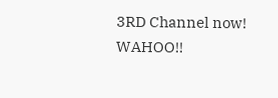3RD Channel now! WAHOO!!